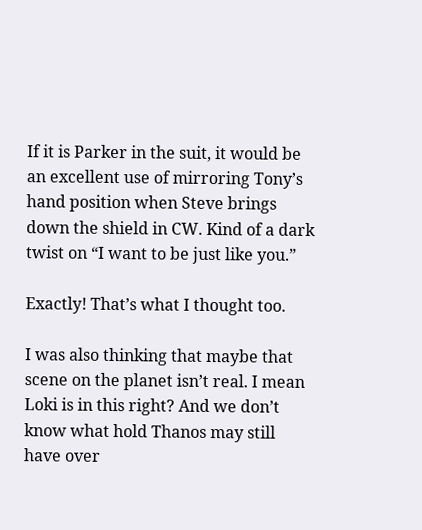If it is Parker in the suit, it would be an excellent use of mirroring Tony’s hand position when Steve brings down the shield in CW. Kind of a dark twist on “I want to be just like you.”

Exactly! That’s what I thought too.

I was also thinking that maybe that scene on the planet isn’t real. I mean Loki is in this right? And we don’t know what hold Thanos may still have over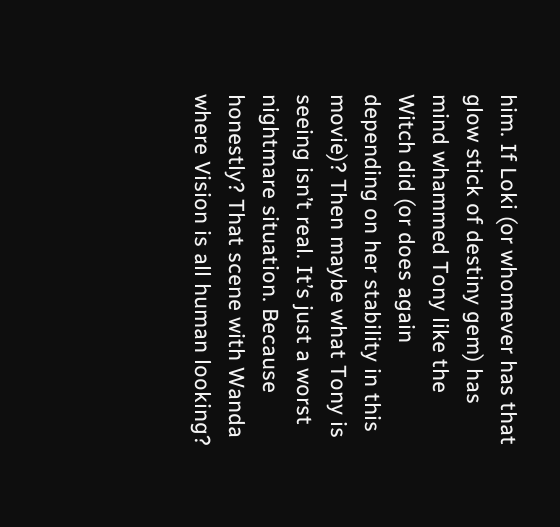him. If Loki (or whomever has that glow stick of destiny gem) has mind whammed Tony like the Witch did (or does again depending on her stability in this movie)? Then maybe what Tony is seeing isn’t real. It’s just a worst nightmare situation. Because honestly? That scene with Wanda where Vision is all human looking?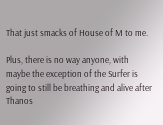That just smacks of House of M to me.

Plus, there is no way anyone, with maybe the exception of the Surfer is going to still be breathing and alive after Thanos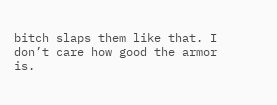bitch slaps them like that. I don’t care how good the armor is.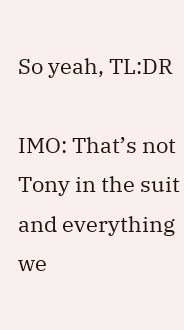So yeah, TL:DR

IMO: That’s not Tony in the suit and everything we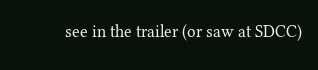see in the trailer (or saw at SDCC)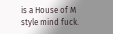is a House of M style mind fuck.